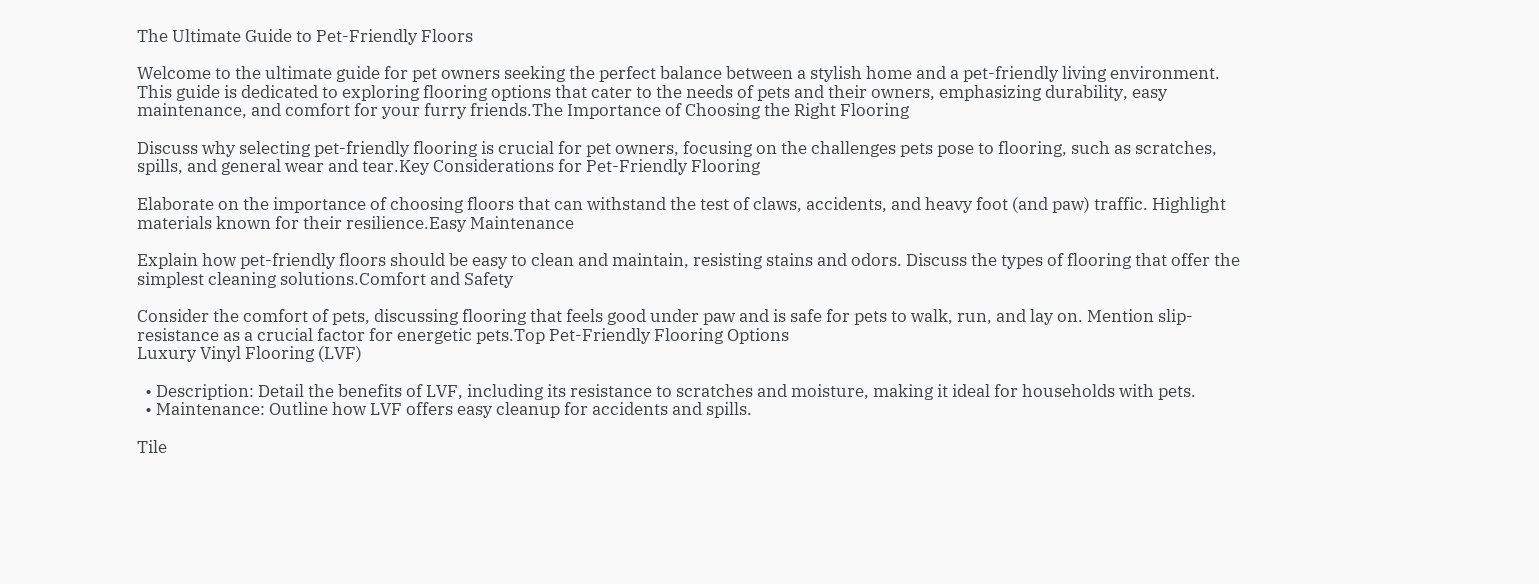The Ultimate Guide to Pet-Friendly Floors

Welcome to the ultimate guide for pet owners seeking the perfect balance between a stylish home and a pet-friendly living environment. This guide is dedicated to exploring flooring options that cater to the needs of pets and their owners, emphasizing durability, easy maintenance, and comfort for your furry friends.The Importance of Choosing the Right Flooring

Discuss why selecting pet-friendly flooring is crucial for pet owners, focusing on the challenges pets pose to flooring, such as scratches, spills, and general wear and tear.Key Considerations for Pet-Friendly Flooring

Elaborate on the importance of choosing floors that can withstand the test of claws, accidents, and heavy foot (and paw) traffic. Highlight materials known for their resilience.Easy Maintenance

Explain how pet-friendly floors should be easy to clean and maintain, resisting stains and odors. Discuss the types of flooring that offer the simplest cleaning solutions.Comfort and Safety

Consider the comfort of pets, discussing flooring that feels good under paw and is safe for pets to walk, run, and lay on. Mention slip-resistance as a crucial factor for energetic pets.Top Pet-Friendly Flooring Options
Luxury Vinyl Flooring (LVF)

  • Description: Detail the benefits of LVF, including its resistance to scratches and moisture, making it ideal for households with pets.
  • Maintenance: Outline how LVF offers easy cleanup for accidents and spills.

Tile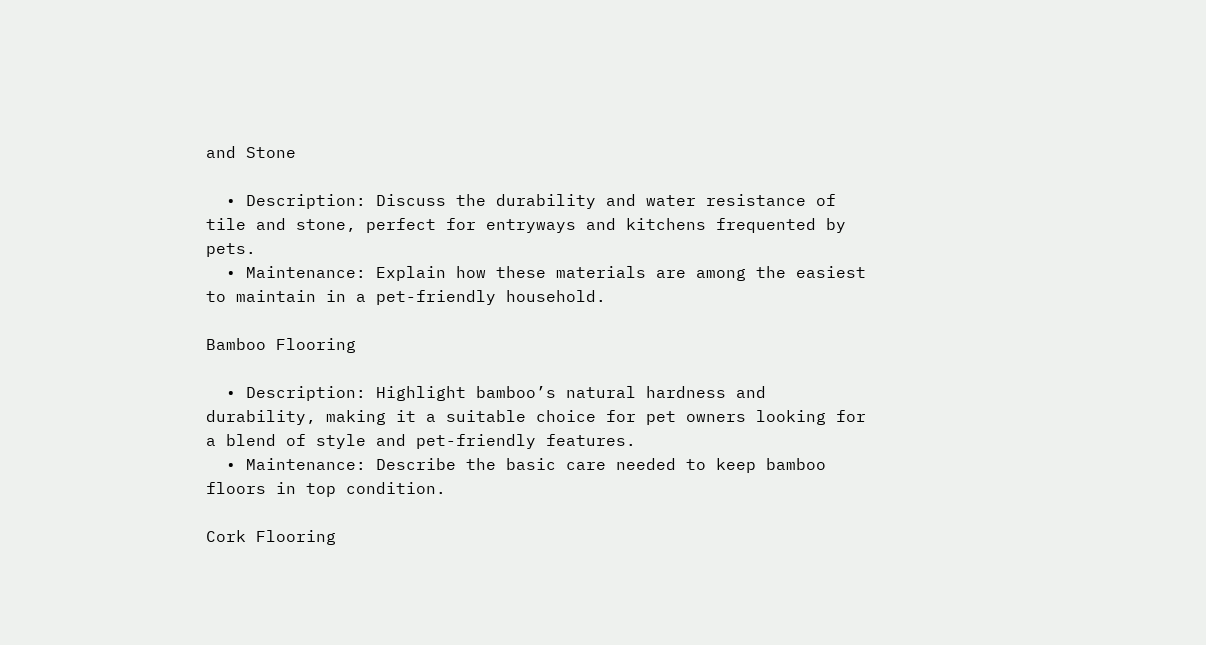and Stone

  • Description: Discuss the durability and water resistance of tile and stone, perfect for entryways and kitchens frequented by pets.
  • Maintenance: Explain how these materials are among the easiest to maintain in a pet-friendly household.

Bamboo Flooring

  • Description: Highlight bamboo’s natural hardness and durability, making it a suitable choice for pet owners looking for a blend of style and pet-friendly features.
  • Maintenance: Describe the basic care needed to keep bamboo floors in top condition.

Cork Flooring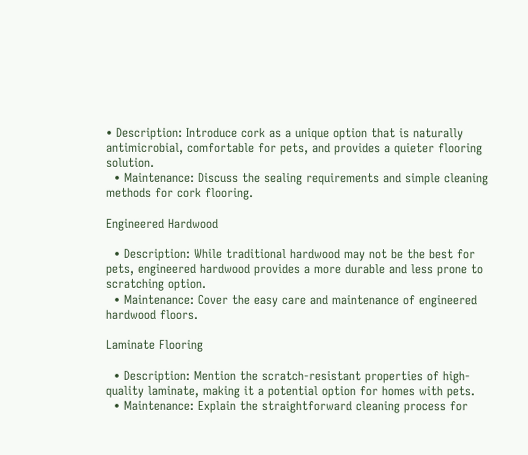• Description: Introduce cork as a unique option that is naturally antimicrobial, comfortable for pets, and provides a quieter flooring solution.
  • Maintenance: Discuss the sealing requirements and simple cleaning methods for cork flooring.

Engineered Hardwood

  • Description: While traditional hardwood may not be the best for pets, engineered hardwood provides a more durable and less prone to scratching option.
  • Maintenance: Cover the easy care and maintenance of engineered hardwood floors.

Laminate Flooring

  • Description: Mention the scratch-resistant properties of high-quality laminate, making it a potential option for homes with pets.
  • Maintenance: Explain the straightforward cleaning process for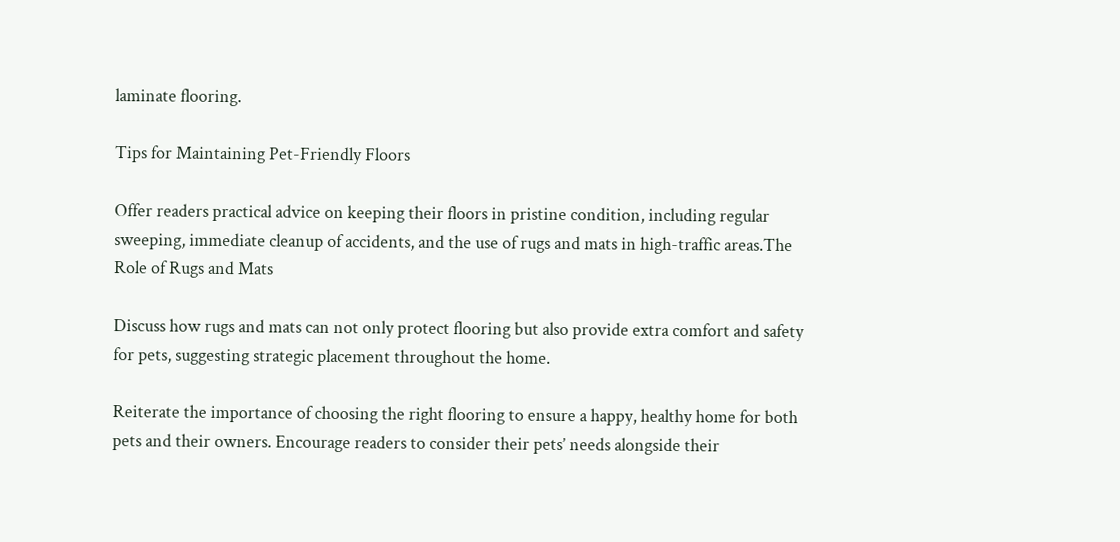laminate flooring.

Tips for Maintaining Pet-Friendly Floors

Offer readers practical advice on keeping their floors in pristine condition, including regular sweeping, immediate cleanup of accidents, and the use of rugs and mats in high-traffic areas.The Role of Rugs and Mats

Discuss how rugs and mats can not only protect flooring but also provide extra comfort and safety for pets, suggesting strategic placement throughout the home.

Reiterate the importance of choosing the right flooring to ensure a happy, healthy home for both pets and their owners. Encourage readers to consider their pets’ needs alongside their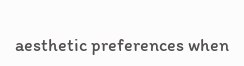aesthetic preferences when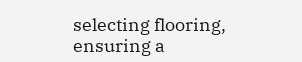selecting flooring, ensuring a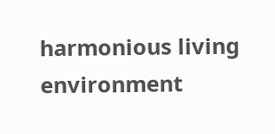harmonious living environment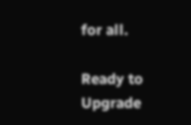for all.

Ready to Upgrade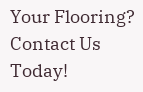Your Flooring? Contact Us Today!